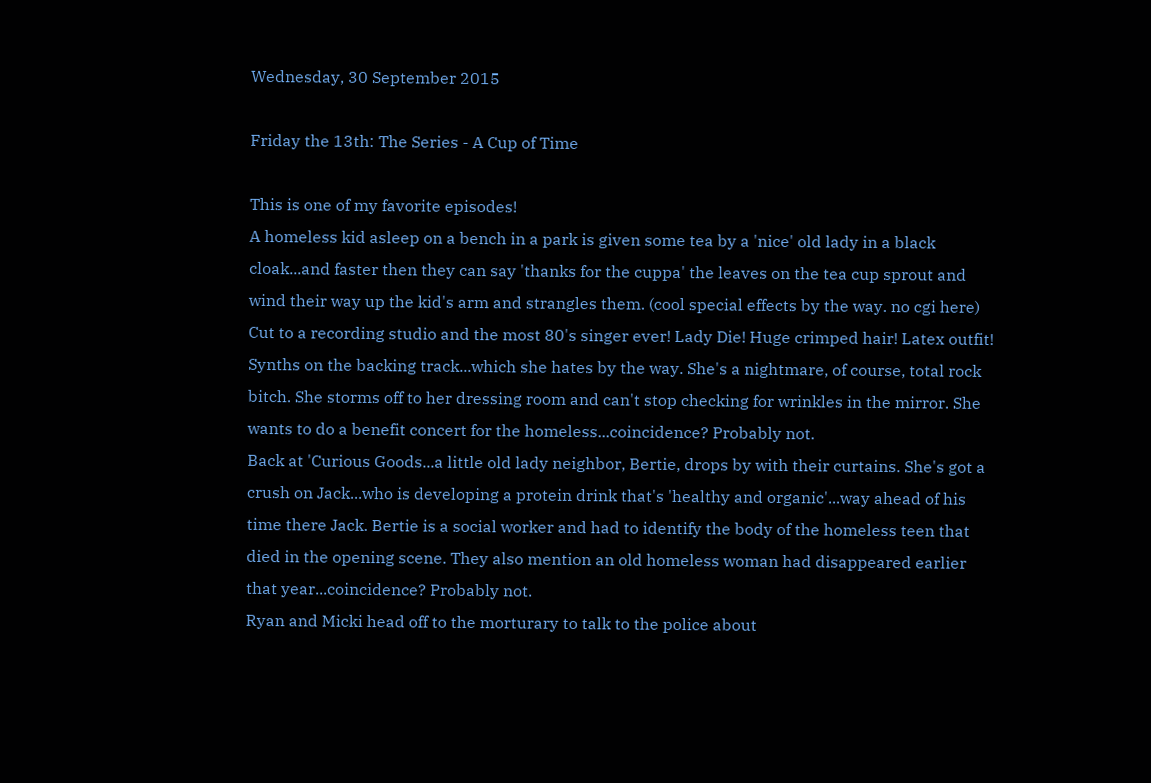Wednesday, 30 September 2015

Friday the 13th: The Series - A Cup of Time

This is one of my favorite episodes!
A homeless kid asleep on a bench in a park is given some tea by a 'nice' old lady in a black cloak...and faster then they can say 'thanks for the cuppa' the leaves on the tea cup sprout and wind their way up the kid's arm and strangles them. (cool special effects by the way. no cgi here)
Cut to a recording studio and the most 80's singer ever! Lady Die! Huge crimped hair! Latex outfit! Synths on the backing track...which she hates by the way. She's a nightmare, of course, total rock bitch. She storms off to her dressing room and can't stop checking for wrinkles in the mirror. She wants to do a benefit concert for the homeless...coincidence? Probably not.
Back at 'Curious Goods...a little old lady neighbor, Bertie, drops by with their curtains. She's got a crush on Jack...who is developing a protein drink that's 'healthy and organic'...way ahead of his time there Jack. Bertie is a social worker and had to identify the body of the homeless teen that died in the opening scene. They also mention an old homeless woman had disappeared earlier that year...coincidence? Probably not.
Ryan and Micki head off to the morturary to talk to the police about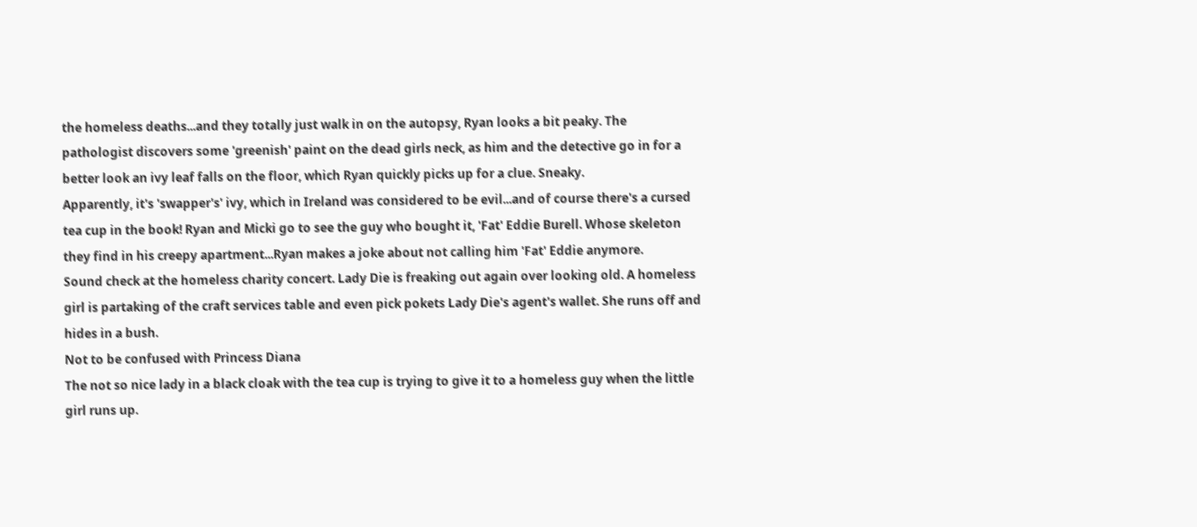the homeless deaths...and they totally just walk in on the autopsy, Ryan looks a bit peaky. The pathologist discovers some 'greenish' paint on the dead girls neck, as him and the detective go in for a better look an ivy leaf falls on the floor, which Ryan quickly picks up for a clue. Sneaky.
Apparently, it's 'swapper's' ivy, which in Ireland was considered to be evil...and of course there's a cursed tea cup in the book! Ryan and Micki go to see the guy who bought it, 'Fat' Eddie Burell. Whose skeleton they find in his creepy apartment...Ryan makes a joke about not calling him 'Fat' Eddie anymore.
Sound check at the homeless charity concert. Lady Die is freaking out again over looking old. A homeless girl is partaking of the craft services table and even pick pokets Lady Die's agent's wallet. She runs off and hides in a bush.
Not to be confused with Princess Diana
The not so nice lady in a black cloak with the tea cup is trying to give it to a homeless guy when the little girl runs up.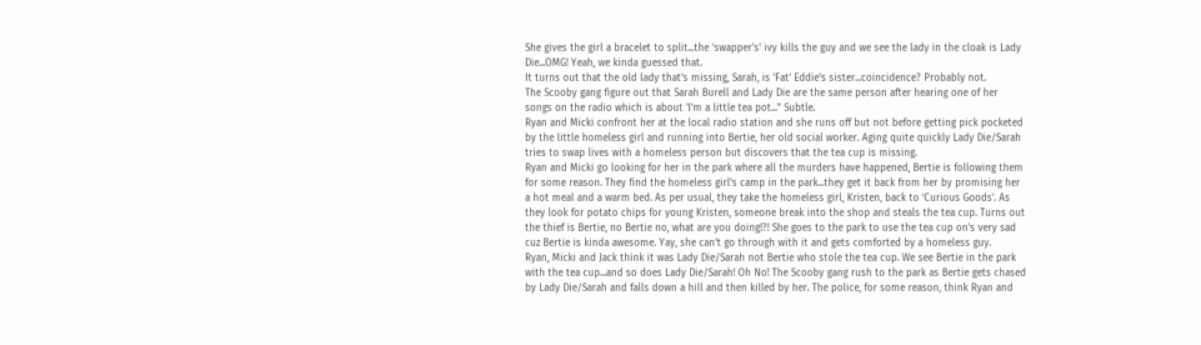She gives the girl a bracelet to split...the 'swapper's' ivy kills the guy and we see the lady in the cloak is Lady Die...OMG! Yeah, we kinda guessed that.
It turns out that the old lady that's missing, Sarah, is 'Fat' Eddie's sister...coincidence? Probably not.
The Scooby gang figure out that Sarah Burell and Lady Die are the same person after hearing one of her songs on the radio which is about 'I'm a little tea pot..." Subtle.
Ryan and Micki confront her at the local radio station and she runs off but not before getting pick pocketed by the little homeless girl and running into Bertie, her old social worker. Aging quite quickly Lady Die/Sarah tries to swap lives with a homeless person but discovers that the tea cup is missing.
Ryan and Micki go looking for her in the park where all the murders have happened, Bertie is following them for some reason. They find the homeless girl's camp in the park...they get it back from her by promising her a hot meal and a warm bed. As per usual, they take the homeless girl, Kristen, back to 'Curious Goods'. As they look for potato chips for young Kristen, someone break into the shop and steals the tea cup. Turns out the thief is Bertie, no Bertie no, what are you doing!?! She goes to the park to use the tea cup on's very sad cuz Bertie is kinda awesome. Yay, she can't go through with it and gets comforted by a homeless guy.
Ryan, Micki and Jack think it was Lady Die/Sarah not Bertie who stole the tea cup. We see Bertie in the park with the tea cup...and so does Lady Die/Sarah! Oh No! The Scooby gang rush to the park as Bertie gets chased by Lady Die/Sarah and falls down a hill and then killed by her. The police, for some reason, think Ryan and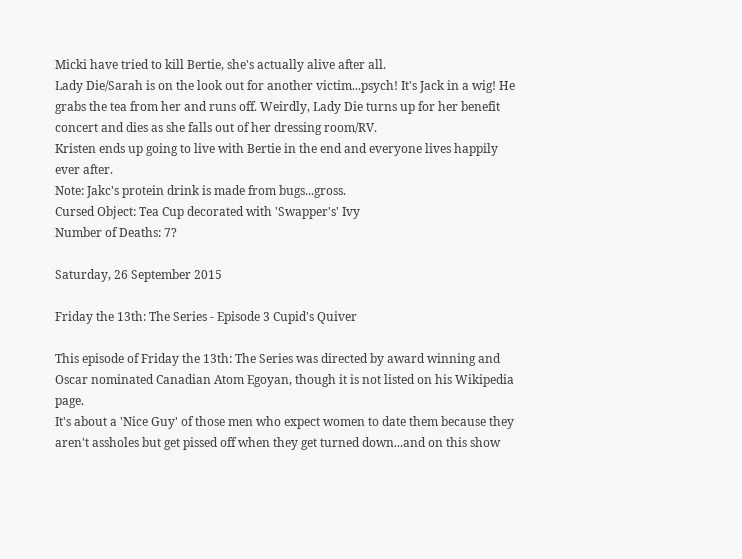Micki have tried to kill Bertie, she's actually alive after all.
Lady Die/Sarah is on the look out for another victim...psych! It's Jack in a wig! He grabs the tea from her and runs off. Weirdly, Lady Die turns up for her benefit concert and dies as she falls out of her dressing room/RV.
Kristen ends up going to live with Bertie in the end and everyone lives happily ever after.
Note: Jakc's protein drink is made from bugs...gross.
Cursed Object: Tea Cup decorated with 'Swapper's' Ivy
Number of Deaths: 7?

Saturday, 26 September 2015

Friday the 13th: The Series - Episode 3 Cupid's Quiver

This episode of Friday the 13th: The Series was directed by award winning and Oscar nominated Canadian Atom Egoyan, though it is not listed on his Wikipedia page.
It's about a 'Nice Guy' of those men who expect women to date them because they aren't assholes but get pissed off when they get turned down...and on this show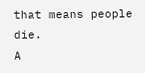that means people die.
A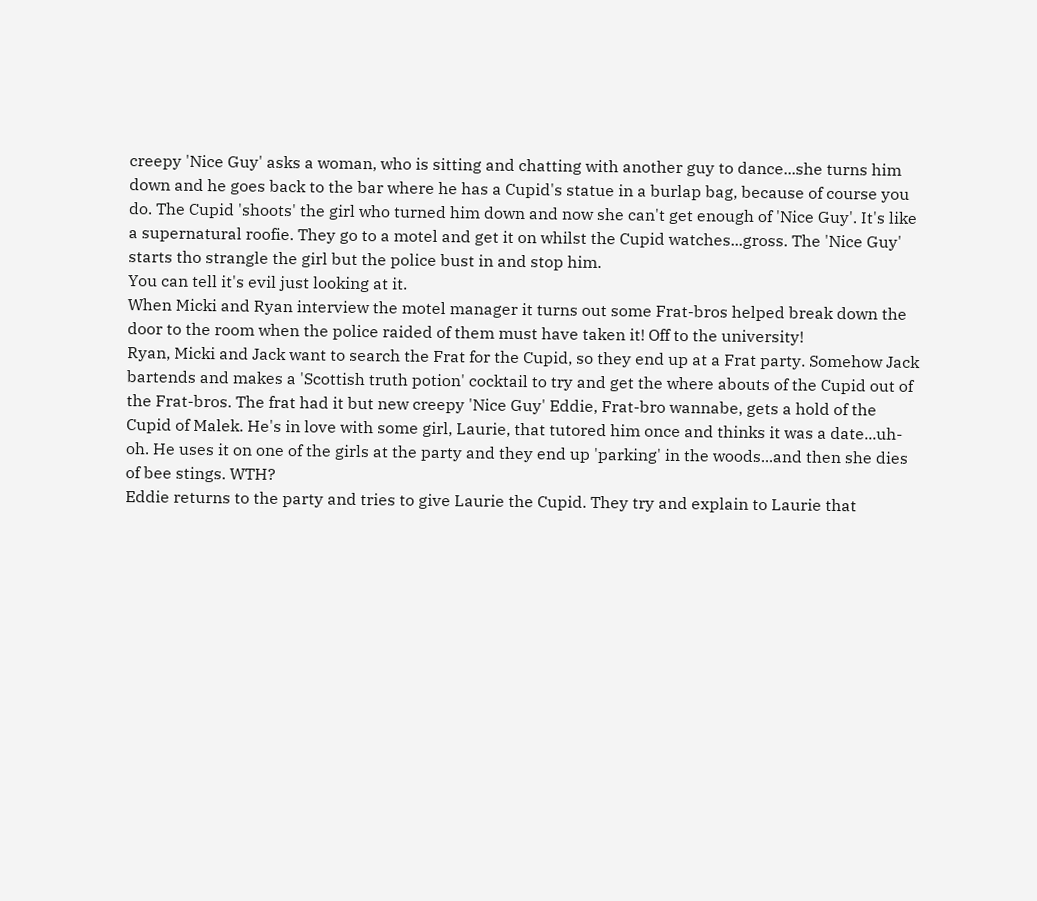creepy 'Nice Guy' asks a woman, who is sitting and chatting with another guy to dance...she turns him down and he goes back to the bar where he has a Cupid's statue in a burlap bag, because of course you do. The Cupid 'shoots' the girl who turned him down and now she can't get enough of 'Nice Guy'. It's like a supernatural roofie. They go to a motel and get it on whilst the Cupid watches...gross. The 'Nice Guy' starts tho strangle the girl but the police bust in and stop him.
You can tell it's evil just looking at it.
When Micki and Ryan interview the motel manager it turns out some Frat-bros helped break down the door to the room when the police raided of them must have taken it! Off to the university!
Ryan, Micki and Jack want to search the Frat for the Cupid, so they end up at a Frat party. Somehow Jack bartends and makes a 'Scottish truth potion' cocktail to try and get the where abouts of the Cupid out of the Frat-bros. The frat had it but new creepy 'Nice Guy' Eddie, Frat-bro wannabe, gets a hold of the Cupid of Malek. He's in love with some girl, Laurie, that tutored him once and thinks it was a date...uh-oh. He uses it on one of the girls at the party and they end up 'parking' in the woods...and then she dies of bee stings. WTH?
Eddie returns to the party and tries to give Laurie the Cupid. They try and explain to Laurie that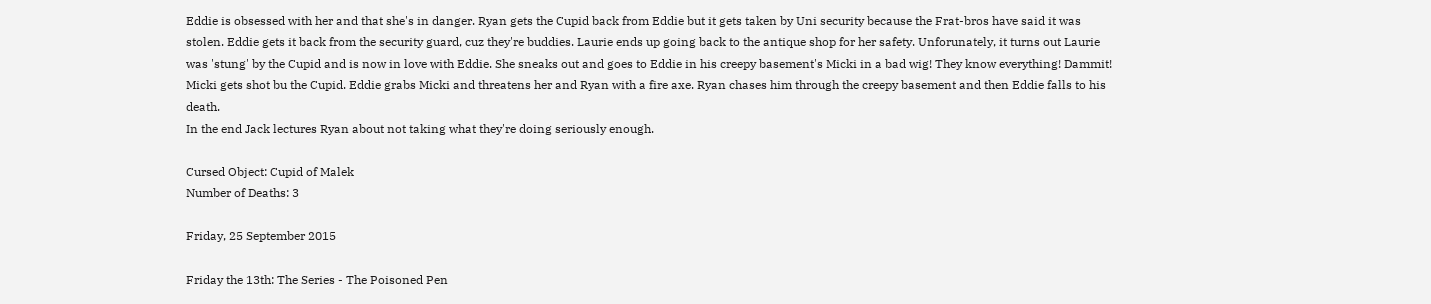Eddie is obsessed with her and that she's in danger. Ryan gets the Cupid back from Eddie but it gets taken by Uni security because the Frat-bros have said it was stolen. Eddie gets it back from the security guard, cuz they're buddies. Laurie ends up going back to the antique shop for her safety. Unforunately, it turns out Laurie was 'stung' by the Cupid and is now in love with Eddie. She sneaks out and goes to Eddie in his creepy basement's Micki in a bad wig! They know everything! Dammit! Micki gets shot bu the Cupid. Eddie grabs Micki and threatens her and Ryan with a fire axe. Ryan chases him through the creepy basement and then Eddie falls to his death.
In the end Jack lectures Ryan about not taking what they're doing seriously enough.

Cursed Object: Cupid of Malek
Number of Deaths: 3

Friday, 25 September 2015

Friday the 13th: The Series - The Poisoned Pen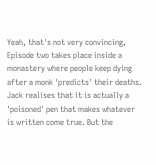Yeah, that's not very convincing,
Episode two takes place inside a monastery where people keep dying after a monk 'predicts' their deaths. Jack realises that it is actually a 'poisoned' pen that makes whatever is written come true. But the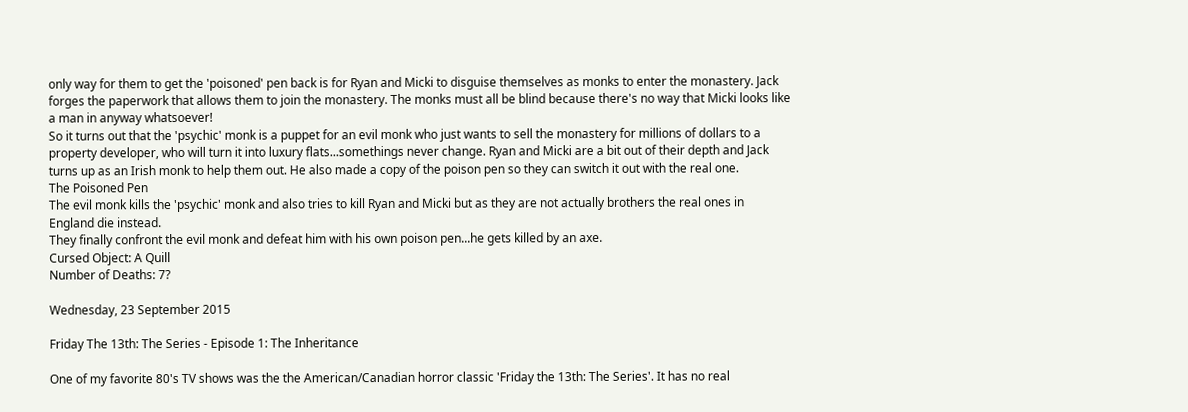only way for them to get the 'poisoned' pen back is for Ryan and Micki to disguise themselves as monks to enter the monastery. Jack forges the paperwork that allows them to join the monastery. The monks must all be blind because there's no way that Micki looks like a man in anyway whatsoever!
So it turns out that the 'psychic' monk is a puppet for an evil monk who just wants to sell the monastery for millions of dollars to a property developer, who will turn it into luxury flats...somethings never change. Ryan and Micki are a bit out of their depth and Jack turns up as an Irish monk to help them out. He also made a copy of the poison pen so they can switch it out with the real one.
The Poisoned Pen
The evil monk kills the 'psychic' monk and also tries to kill Ryan and Micki but as they are not actually brothers the real ones in England die instead.
They finally confront the evil monk and defeat him with his own poison pen...he gets killed by an axe.
Cursed Object: A Quill
Number of Deaths: 7?

Wednesday, 23 September 2015

Friday The 13th: The Series - Episode 1: The Inheritance

One of my favorite 80's TV shows was the the American/Canadian horror classic 'Friday the 13th: The Series'. It has no real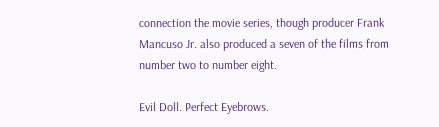connection the movie series, though producer Frank Mancuso Jr. also produced a seven of the films from number two to number eight.

Evil Doll. Perfect Eyebrows.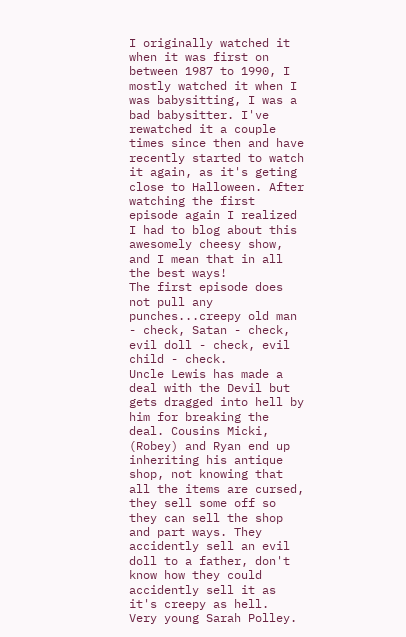I originally watched it when it was first on between 1987 to 1990, I mostly watched it when I was babysitting, I was a bad babysitter. I've rewatched it a couple times since then and have recently started to watch it again, as it's geting close to Halloween. After watching the first episode again I realized I had to blog about this awesomely cheesy show, and I mean that in all the best ways!
The first episode does not pull any punches...creepy old man - check, Satan - check, evil doll - check, evil child - check.
Uncle Lewis has made a deal with the Devil but gets dragged into hell by him for breaking the deal. Cousins Micki, (Robey) and Ryan end up inheriting his antique shop, not knowing that all the items are cursed, they sell some off so they can sell the shop and part ways. They accidently sell an evil doll to a father, don't know how they could accidently sell it as it's creepy as hell.
Very young Sarah Polley.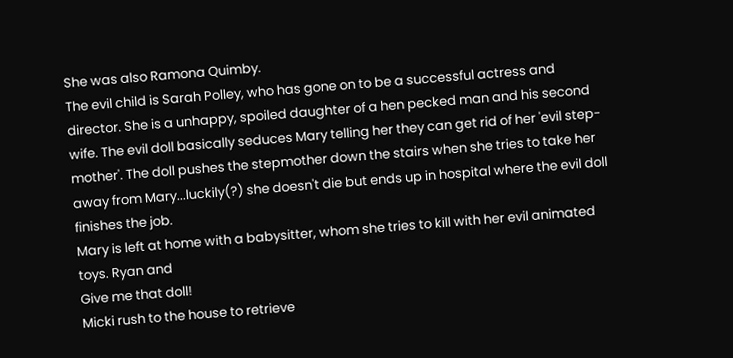She was also Ramona Quimby.
The evil child is Sarah Polley, who has gone on to be a successful actress and director. She is a unhappy, spoiled daughter of a hen pecked man and his second wife. The evil doll basically seduces Mary telling her they can get rid of her 'evil step-mother'. The doll pushes the stepmother down the stairs when she tries to take her away from Mary...luckily(?) she doesn't die but ends up in hospital where the evil doll finishes the job.
Mary is left at home with a babysitter, whom she tries to kill with her evil animated toys. Ryan and
Give me that doll!
Micki rush to the house to retrieve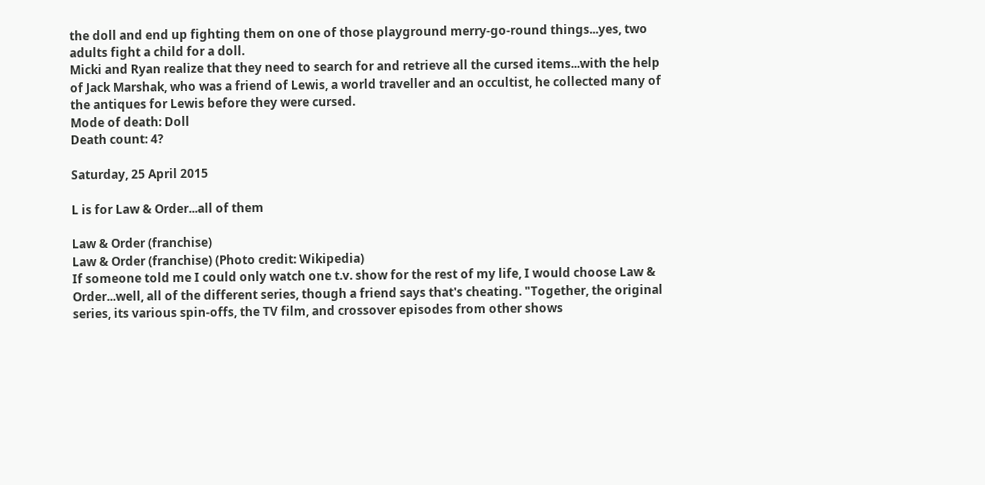the doll and end up fighting them on one of those playground merry-go-round things...yes, two adults fight a child for a doll.
Micki and Ryan realize that they need to search for and retrieve all the cursed items...with the help of Jack Marshak, who was a friend of Lewis, a world traveller and an occultist, he collected many of the antiques for Lewis before they were cursed.
Mode of death: Doll
Death count: 4?

Saturday, 25 April 2015

L is for Law & Order...all of them

Law & Order (franchise)
Law & Order (franchise) (Photo credit: Wikipedia)
If someone told me I could only watch one t.v. show for the rest of my life, I would choose Law & Order...well, all of the different series, though a friend says that's cheating. "Together, the original series, its various spin-offs, the TV film, and crossover episodes from other shows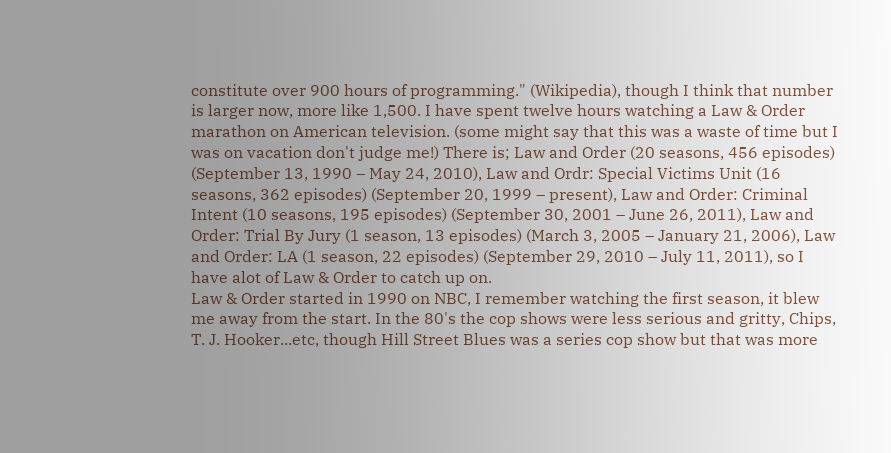constitute over 900 hours of programming." (Wikipedia), though I think that number is larger now, more like 1,500. I have spent twelve hours watching a Law & Order marathon on American television. (some might say that this was a waste of time but I was on vacation don't judge me!) There is; Law and Order (20 seasons, 456 episodes) (September 13, 1990 – May 24, 2010), Law and Ordr: Special Victims Unit (16 seasons, 362 episodes) (September 20, 1999 – present), Law and Order: Criminal Intent (10 seasons, 195 episodes) (September 30, 2001 – June 26, 2011), Law and Order: Trial By Jury (1 season, 13 episodes) (March 3, 2005 – January 21, 2006), Law and Order: LA (1 season, 22 episodes) (September 29, 2010 – July 11, 2011), so I have alot of Law & Order to catch up on.
Law & Order started in 1990 on NBC, I remember watching the first season, it blew me away from the start. In the 80's the cop shows were less serious and gritty, Chips, T. J. Hooker...etc, though Hill Street Blues was a series cop show but that was more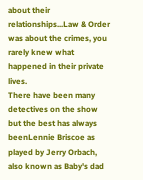about their relationships...Law & Order was about the crimes, you rarely knew what happened in their private lives.
There have been many detectives on the show but the best has always beenLennie Briscoe as played by Jerry Orbach, also known as Baby's dad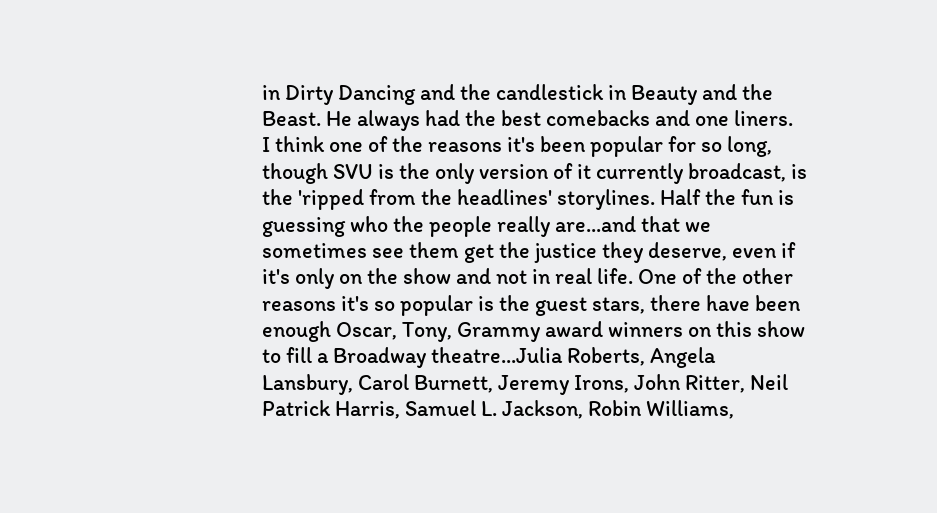in Dirty Dancing and the candlestick in Beauty and the Beast. He always had the best comebacks and one liners.
I think one of the reasons it's been popular for so long, though SVU is the only version of it currently broadcast, is the 'ripped from the headlines' storylines. Half the fun is guessing who the people really are...and that we sometimes see them get the justice they deserve, even if it's only on the show and not in real life. One of the other reasons it's so popular is the guest stars, there have been enough Oscar, Tony, Grammy award winners on this show to fill a Broadway theatre...Julia Roberts, Angela Lansbury, Carol Burnett, Jeremy Irons, John Ritter, Neil Patrick Harris, Samuel L. Jackson, Robin Williams,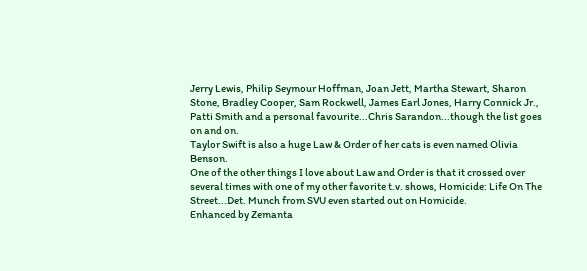Jerry Lewis, Philip Seymour Hoffman, Joan Jett, Martha Stewart, Sharon Stone, Bradley Cooper, Sam Rockwell, James Earl Jones, Harry Connick Jr., Patti Smith and a personal favourite...Chris Sarandon...though the list goes on and on.
Taylor Swift is also a huge Law & Order of her cats is even named Olivia Benson.
One of the other things I love about Law and Order is that it crossed over several times with one of my other favorite t.v. shows, Homicide: Life On The Street...Det. Munch from SVU even started out on Homicide.
Enhanced by Zemanta